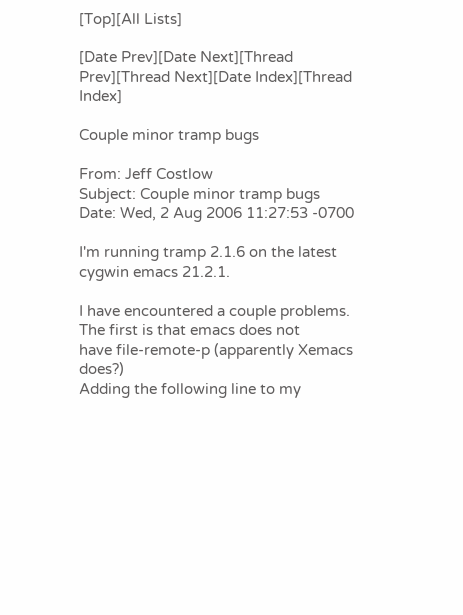[Top][All Lists]

[Date Prev][Date Next][Thread Prev][Thread Next][Date Index][Thread Index]

Couple minor tramp bugs

From: Jeff Costlow
Subject: Couple minor tramp bugs
Date: Wed, 2 Aug 2006 11:27:53 -0700

I'm running tramp 2.1.6 on the latest cygwin emacs 21.2.1.

I have encountered a couple problems.  The first is that emacs does not
have file-remote-p (apparently Xemacs does?)
Adding the following line to my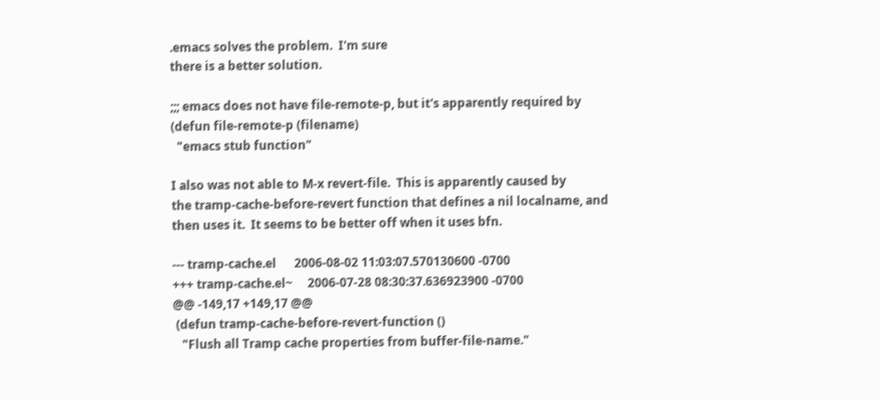.emacs solves the problem.  I'm sure
there is a better solution.

;;; emacs does not have file-remote-p, but it's apparently required by
(defun file-remote-p (filename)
  "emacs stub function"

I also was not able to M-x revert-file.  This is apparently caused by
the tramp-cache-before-revert function that defines a nil localname, and
then uses it.  It seems to be better off when it uses bfn.

--- tramp-cache.el      2006-08-02 11:03:07.570130600 -0700
+++ tramp-cache.el~     2006-07-28 08:30:37.636923900 -0700
@@ -149,17 +149,17 @@
 (defun tramp-cache-before-revert-function ()
   "Flush all Tramp cache properties from buffer-file-name."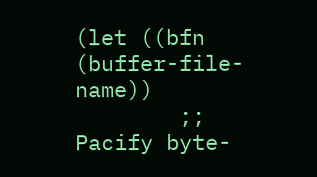(let ((bfn (buffer-file-name))
        ;; Pacify byte-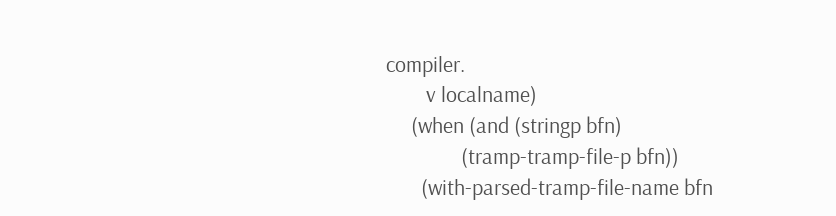compiler.
        v localname)
     (when (and (stringp bfn)
               (tramp-tramp-file-p bfn))
       (with-parsed-tramp-file-name bfn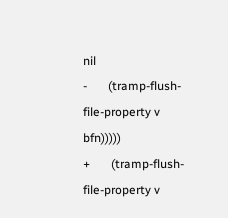nil
-       (tramp-flush-file-property v bfn)))))
+       (tramp-flush-file-property v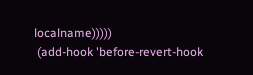localname)))))
 (add-hook 'before-revert-hook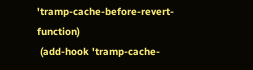'tramp-cache-before-revert-function)
 (add-hook 'tramp-cache-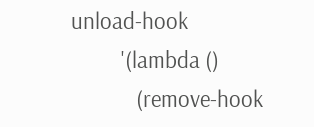unload-hook
          '(lambda ()
             (remove-hook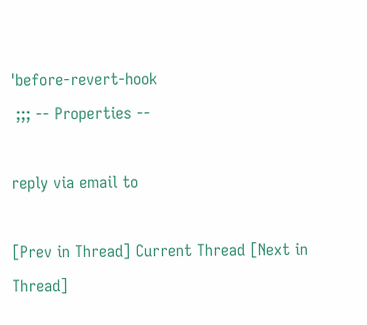'before-revert-hook
 ;;; -- Properties --

reply via email to

[Prev in Thread] Current Thread [Next in Thread]